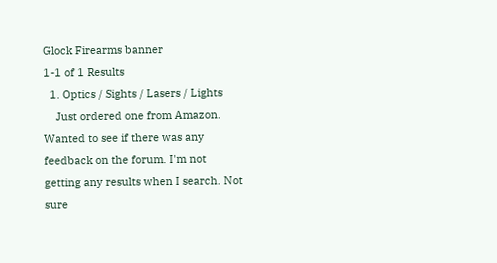Glock Firearms banner
1-1 of 1 Results
  1. Optics / Sights / Lasers / Lights
    Just ordered one from Amazon. Wanted to see if there was any feedback on the forum. I'm not getting any results when I search. Not sure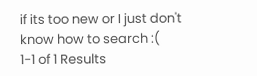if its too new or I just don't know how to search :(
1-1 of 1 Results